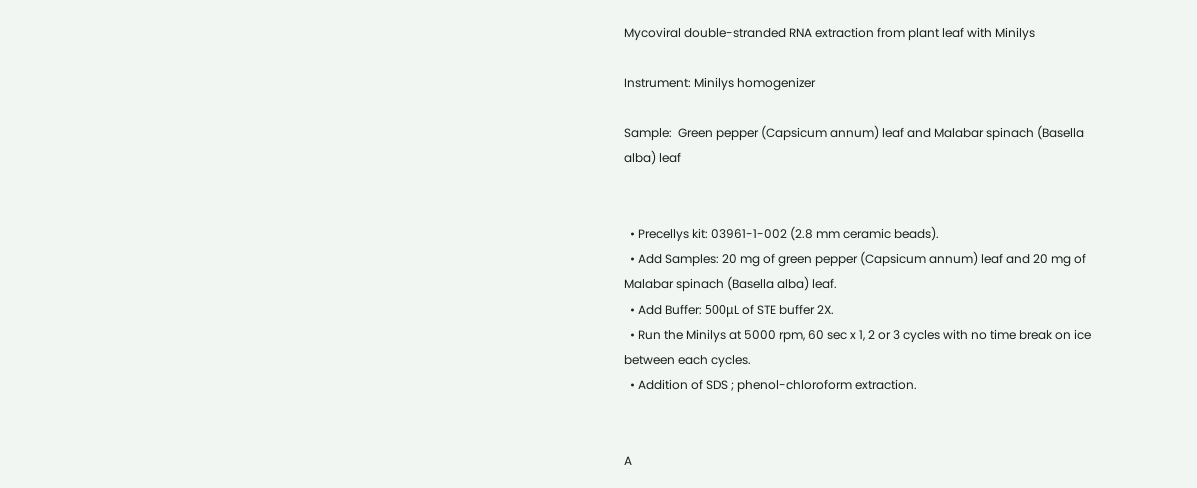Mycoviral double-stranded RNA extraction from plant leaf with Minilys

Instrument: Minilys homogenizer

Sample:  Green pepper (Capsicum annum) leaf and Malabar spinach (Basella alba) leaf


  • Precellys kit: 03961-1-002 (2.8 mm ceramic beads).
  • Add Samples: 20 mg of green pepper (Capsicum annum) leaf and 20 mg of Malabar spinach (Basella alba) leaf.
  • Add Buffer: 500μL of STE buffer 2X.
  • Run the Minilys at 5000 rpm, 60 sec x 1, 2 or 3 cycles with no time break on ice between each cycles.
  • Addition of SDS ; phenol-chloroform extraction.


A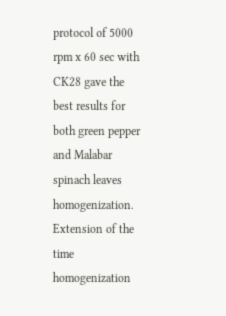protocol of 5000 rpm x 60 sec with CK28 gave the best results for both green pepper and Malabar spinach leaves homogenization. Extension of the time homogenization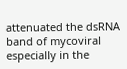attenuated the dsRNA band of mycoviral especially in the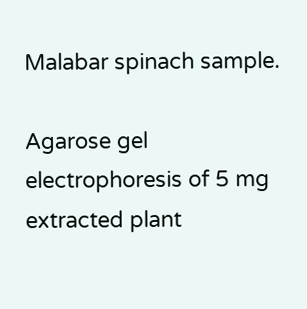Malabar spinach sample.

Agarose gel electrophoresis of 5 mg extracted plant